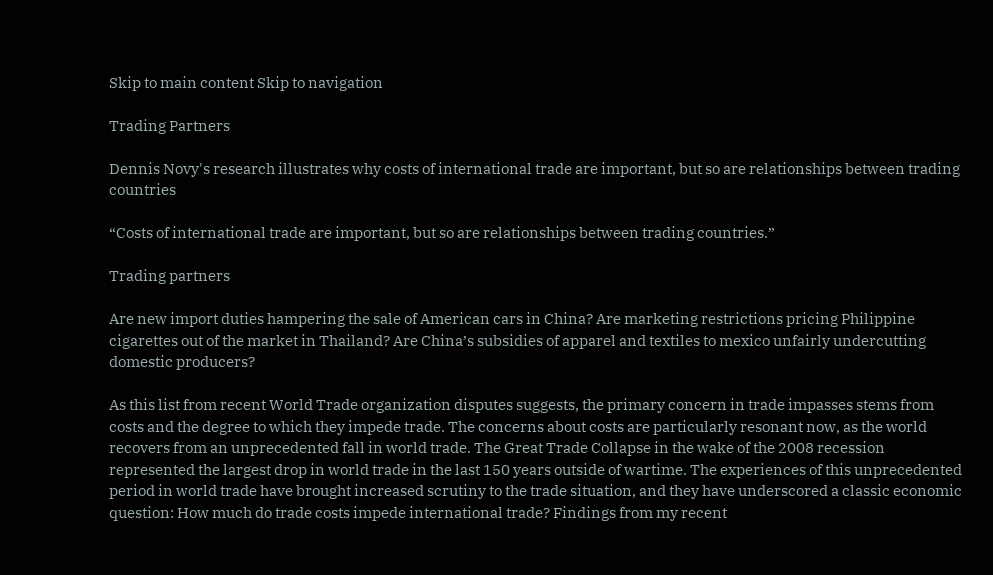Skip to main content Skip to navigation

Trading Partners

Dennis Novy's research illustrates why costs of international trade are important, but so are relationships between trading countries

“Costs of international trade are important, but so are relationships between trading countries.”

Trading partners

Are new import duties hampering the sale of American cars in China? Are marketing restrictions pricing Philippine cigarettes out of the market in Thailand? Are China’s subsidies of apparel and textiles to mexico unfairly undercutting domestic producers?

As this list from recent World Trade organization disputes suggests, the primary concern in trade impasses stems from costs and the degree to which they impede trade. The concerns about costs are particularly resonant now, as the world recovers from an unprecedented fall in world trade. The Great Trade Collapse in the wake of the 2008 recession represented the largest drop in world trade in the last 150 years outside of wartime. The experiences of this unprecedented period in world trade have brought increased scrutiny to the trade situation, and they have underscored a classic economic question: How much do trade costs impede international trade? Findings from my recent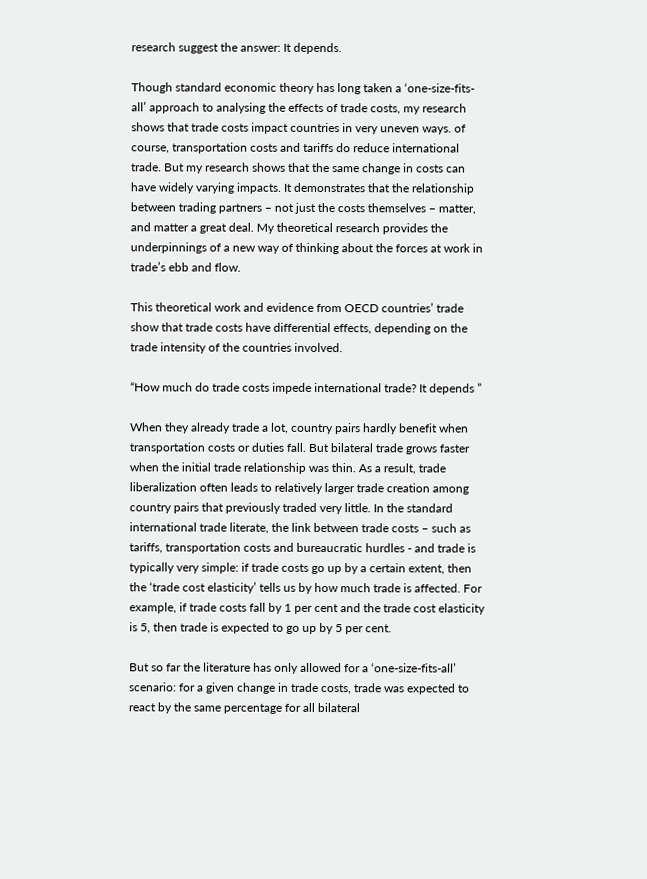research suggest the answer: It depends.

Though standard economic theory has long taken a ‘one-size-fits-all’ approach to analysing the effects of trade costs, my research shows that trade costs impact countries in very uneven ways. of course, transportation costs and tariffs do reduce international trade. But my research shows that the same change in costs can have widely varying impacts. It demonstrates that the relationship between trading partners – not just the costs themselves – matter, and matter a great deal. My theoretical research provides the underpinnings of a new way of thinking about the forces at work in trade’s ebb and flow.

This theoretical work and evidence from OECD countries’ trade show that trade costs have differential effects, depending on the trade intensity of the countries involved.

“How much do trade costs impede international trade? It depends ”

When they already trade a lot, country pairs hardly benefit when transportation costs or duties fall. But bilateral trade grows faster when the initial trade relationship was thin. As a result, trade liberalization often leads to relatively larger trade creation among country pairs that previously traded very little. In the standard international trade literate, the link between trade costs – such as tariffs, transportation costs and bureaucratic hurdles - and trade is typically very simple: if trade costs go up by a certain extent, then the ‘trade cost elasticity’ tells us by how much trade is affected. For example, if trade costs fall by 1 per cent and the trade cost elasticity is 5, then trade is expected to go up by 5 per cent.

But so far the literature has only allowed for a ‘one-size-fits-all’ scenario: for a given change in trade costs, trade was expected to react by the same percentage for all bilateral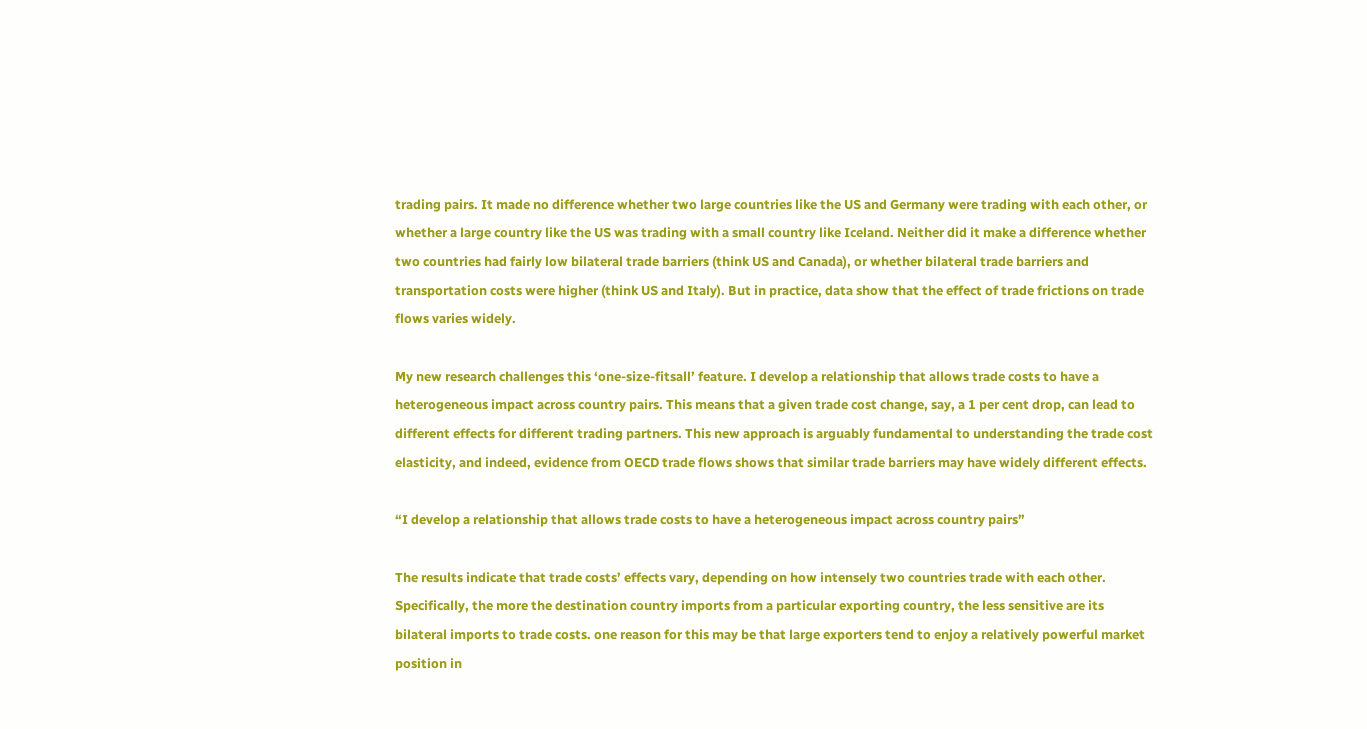trading pairs. It made no difference whether two large countries like the US and Germany were trading with each other, or whether a large country like the US was trading with a small country like Iceland. Neither did it make a difference whether two countries had fairly low bilateral trade barriers (think US and Canada), or whether bilateral trade barriers and transportation costs were higher (think US and Italy). But in practice, data show that the effect of trade frictions on trade flows varies widely.

My new research challenges this ‘one-size-fitsall’ feature. I develop a relationship that allows trade costs to have a heterogeneous impact across country pairs. This means that a given trade cost change, say, a 1 per cent drop, can lead to different effects for different trading partners. This new approach is arguably fundamental to understanding the trade cost elasticity, and indeed, evidence from OECD trade flows shows that similar trade barriers may have widely different effects.

“I develop a relationship that allows trade costs to have a heterogeneous impact across country pairs”

The results indicate that trade costs’ effects vary, depending on how intensely two countries trade with each other. Specifically, the more the destination country imports from a particular exporting country, the less sensitive are its bilateral imports to trade costs. one reason for this may be that large exporters tend to enjoy a relatively powerful market position in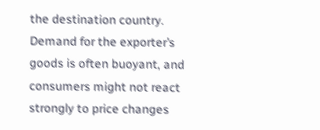the destination country. Demand for the exporter’s goods is often buoyant, and consumers might not react strongly to price changes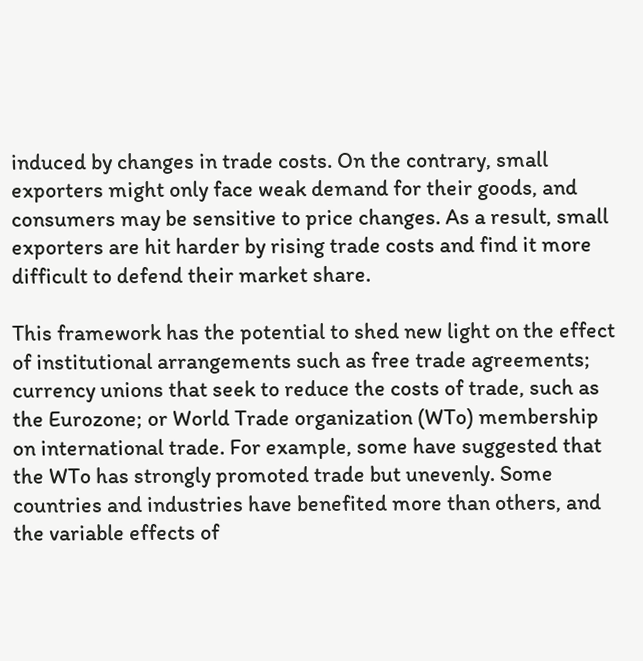induced by changes in trade costs. On the contrary, small exporters might only face weak demand for their goods, and consumers may be sensitive to price changes. As a result, small exporters are hit harder by rising trade costs and find it more difficult to defend their market share.

This framework has the potential to shed new light on the effect of institutional arrangements such as free trade agreements; currency unions that seek to reduce the costs of trade, such as the Eurozone; or World Trade organization (WTo) membership on international trade. For example, some have suggested that the WTo has strongly promoted trade but unevenly. Some countries and industries have benefited more than others, and the variable effects of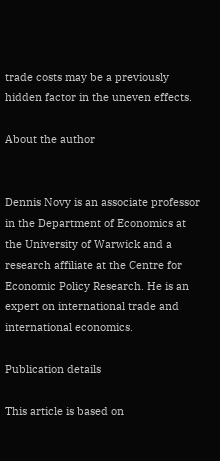trade costs may be a previously hidden factor in the uneven effects.

About the author


Dennis Novy is an associate professor in the Department of Economics at the University of Warwick and a research affiliate at the Centre for Economic Policy Research. He is an expert on international trade and international economics.

Publication details

This article is based on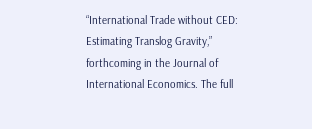“International Trade without CED: Estimating Translog Gravity,” forthcoming in the Journal of International Economics. The full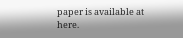paper is available at here.